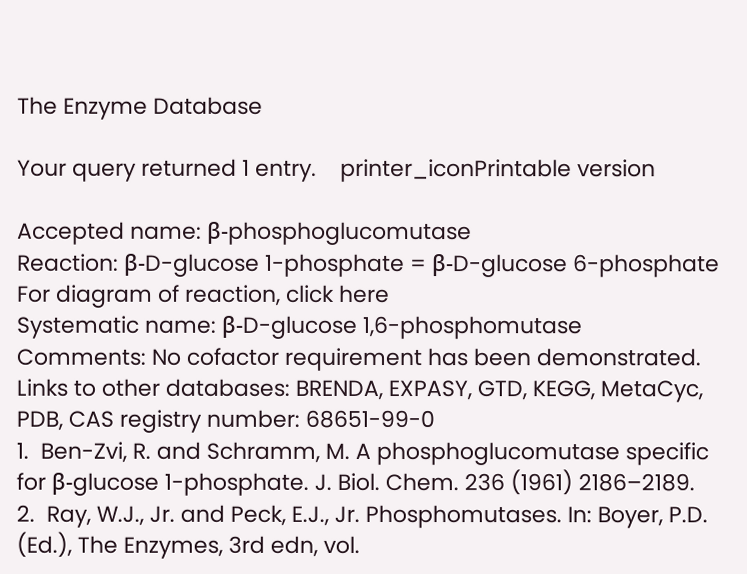The Enzyme Database

Your query returned 1 entry.    printer_iconPrintable version

Accepted name: β-phosphoglucomutase
Reaction: β-D-glucose 1-phosphate = β-D-glucose 6-phosphate
For diagram of reaction, click here
Systematic name: β-D-glucose 1,6-phosphomutase
Comments: No cofactor requirement has been demonstrated.
Links to other databases: BRENDA, EXPASY, GTD, KEGG, MetaCyc, PDB, CAS registry number: 68651-99-0
1.  Ben-Zvi, R. and Schramm, M. A phosphoglucomutase specific for β-glucose 1-phosphate. J. Biol. Chem. 236 (1961) 2186–2189.
2.  Ray, W.J., Jr. and Peck, E.J., Jr. Phosphomutases. In: Boyer, P.D. (Ed.), The Enzymes, 3rd edn, vol.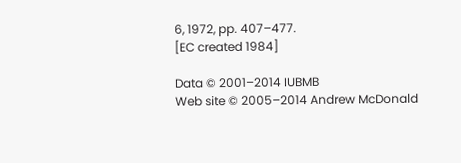6, 1972, pp. 407–477.
[EC created 1984]

Data © 2001–2014 IUBMB
Web site © 2005–2014 Andrew McDonald